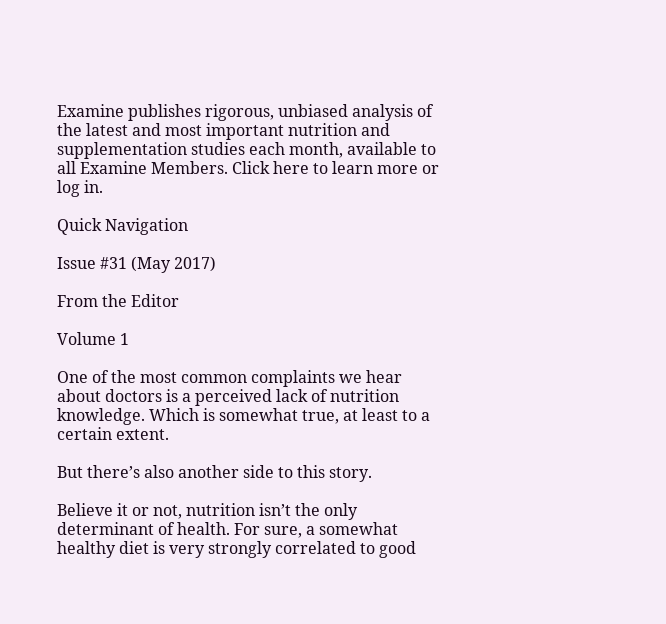Examine publishes rigorous, unbiased analysis of the latest and most important nutrition and supplementation studies each month, available to all Examine Members. Click here to learn more or log in.

Quick Navigation

Issue #31 (May 2017)

From the Editor

Volume 1

One of the most common complaints we hear about doctors is a perceived lack of nutrition knowledge. Which is somewhat true, at least to a certain extent.

But there’s also another side to this story.

Believe it or not, nutrition isn’t the only determinant of health. For sure, a somewhat healthy diet is very strongly correlated to good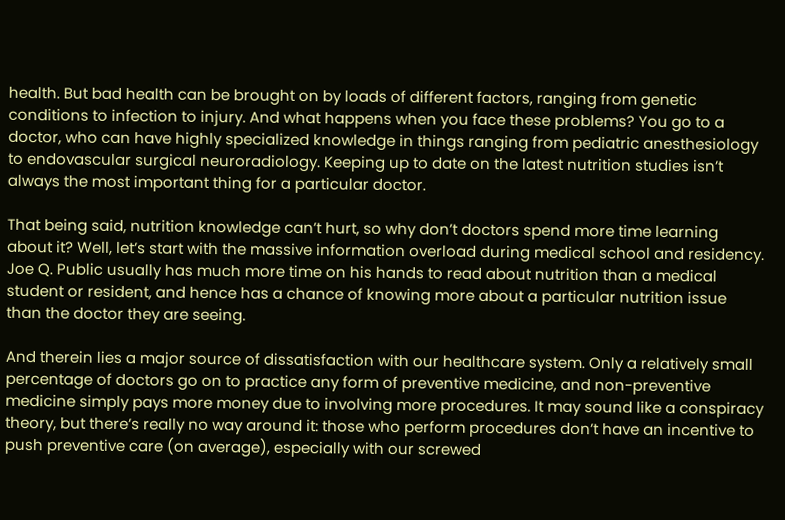health. But bad health can be brought on by loads of different factors, ranging from genetic conditions to infection to injury. And what happens when you face these problems? You go to a doctor, who can have highly specialized knowledge in things ranging from pediatric anesthesiology to endovascular surgical neuroradiology. Keeping up to date on the latest nutrition studies isn’t always the most important thing for a particular doctor.

That being said, nutrition knowledge can’t hurt, so why don’t doctors spend more time learning about it? Well, let’s start with the massive information overload during medical school and residency. Joe Q. Public usually has much more time on his hands to read about nutrition than a medical student or resident, and hence has a chance of knowing more about a particular nutrition issue than the doctor they are seeing.

And therein lies a major source of dissatisfaction with our healthcare system. Only a relatively small percentage of doctors go on to practice any form of preventive medicine, and non-preventive medicine simply pays more money due to involving more procedures. It may sound like a conspiracy theory, but there’s really no way around it: those who perform procedures don’t have an incentive to push preventive care (on average), especially with our screwed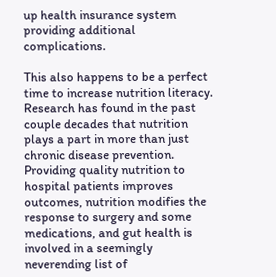up health insurance system providing additional complications.

This also happens to be a perfect time to increase nutrition literacy. Research has found in the past couple decades that nutrition plays a part in more than just chronic disease prevention. Providing quality nutrition to hospital patients improves outcomes, nutrition modifies the response to surgery and some medications, and gut health is involved in a seemingly neverending list of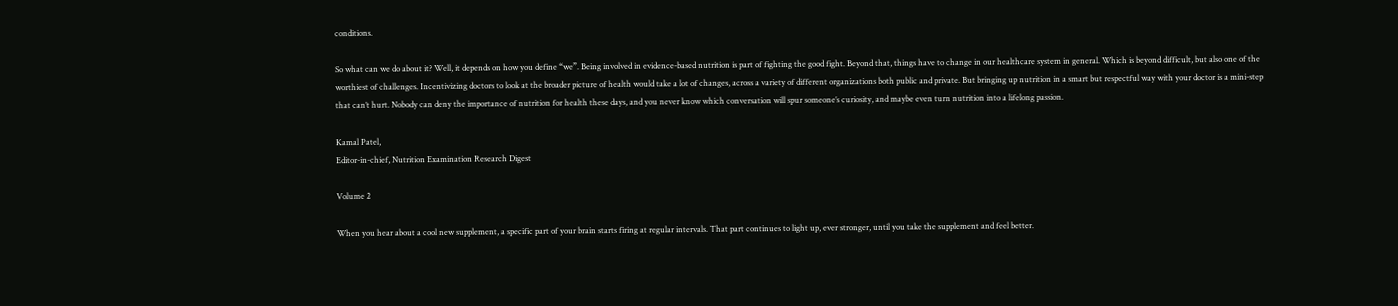conditions.

So what can we do about it? Well, it depends on how you define “we”. Being involved in evidence-based nutrition is part of fighting the good fight. Beyond that, things have to change in our healthcare system in general. Which is beyond difficult, but also one of the worthiest of challenges. Incentivizing doctors to look at the broader picture of health would take a lot of changes, across a variety of different organizations both public and private. But bringing up nutrition in a smart but respectful way with your doctor is a mini-step that can’t hurt. Nobody can deny the importance of nutrition for health these days, and you never know which conversation will spur someone’s curiosity, and maybe even turn nutrition into a lifelong passion.

Kamal Patel,
Editor-in-chief, Nutrition Examination Research Digest

Volume 2

When you hear about a cool new supplement, a specific part of your brain starts firing at regular intervals. That part continues to light up, ever stronger, until you take the supplement and feel better.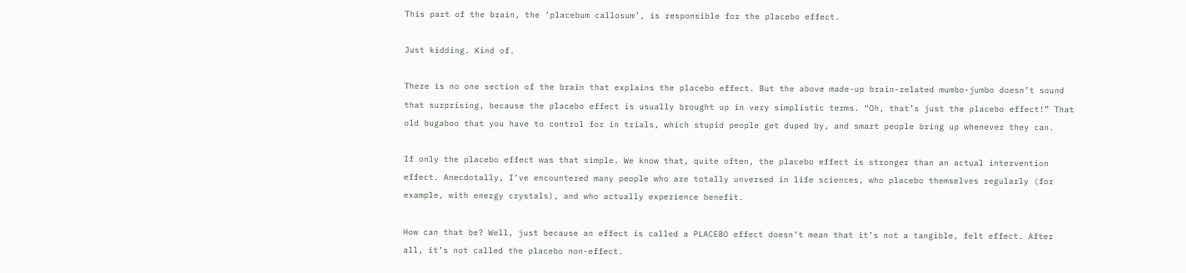This part of the brain, the ‘placebum callosum’, is responsible for the placebo effect.

Just kidding. Kind of.

There is no one section of the brain that explains the placebo effect. But the above made-up brain-related mumbo-jumbo doesn’t sound that surprising, because the placebo effect is usually brought up in very simplistic terms. “Oh, that’s just the placebo effect!” That old bugaboo that you have to control for in trials, which stupid people get duped by, and smart people bring up whenever they can.

If only the placebo effect was that simple. We know that, quite often, the placebo effect is stronger than an actual intervention effect. Anecdotally, I’ve encountered many people who are totally unversed in life sciences, who placebo themselves regularly (for example, with energy crystals), and who actually experience benefit.

How can that be? Well, just because an effect is called a PLACEBO effect doesn’t mean that it’s not a tangible, felt effect. After all, it’s not called the placebo non-effect.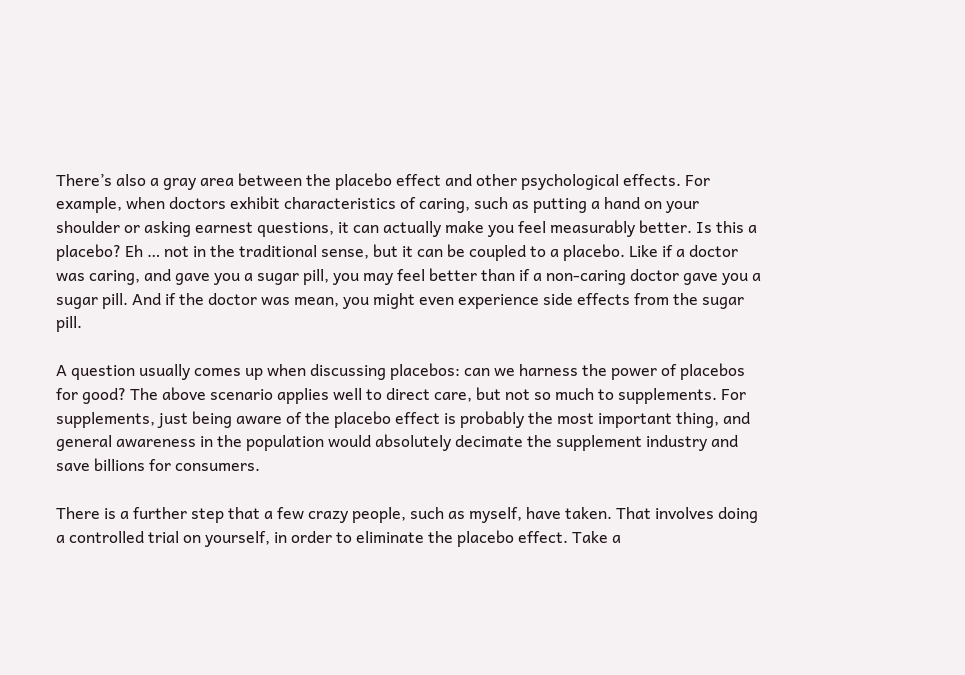There’s also a gray area between the placebo effect and other psychological effects. For example, when doctors exhibit characteristics of caring, such as putting a hand on your shoulder or asking earnest questions, it can actually make you feel measurably better. Is this a placebo? Eh … not in the traditional sense, but it can be coupled to a placebo. Like if a doctor was caring, and gave you a sugar pill, you may feel better than if a non-caring doctor gave you a sugar pill. And if the doctor was mean, you might even experience side effects from the sugar pill.

A question usually comes up when discussing placebos: can we harness the power of placebos for good? The above scenario applies well to direct care, but not so much to supplements. For supplements, just being aware of the placebo effect is probably the most important thing, and general awareness in the population would absolutely decimate the supplement industry and save billions for consumers.

There is a further step that a few crazy people, such as myself, have taken. That involves doing a controlled trial on yourself, in order to eliminate the placebo effect. Take a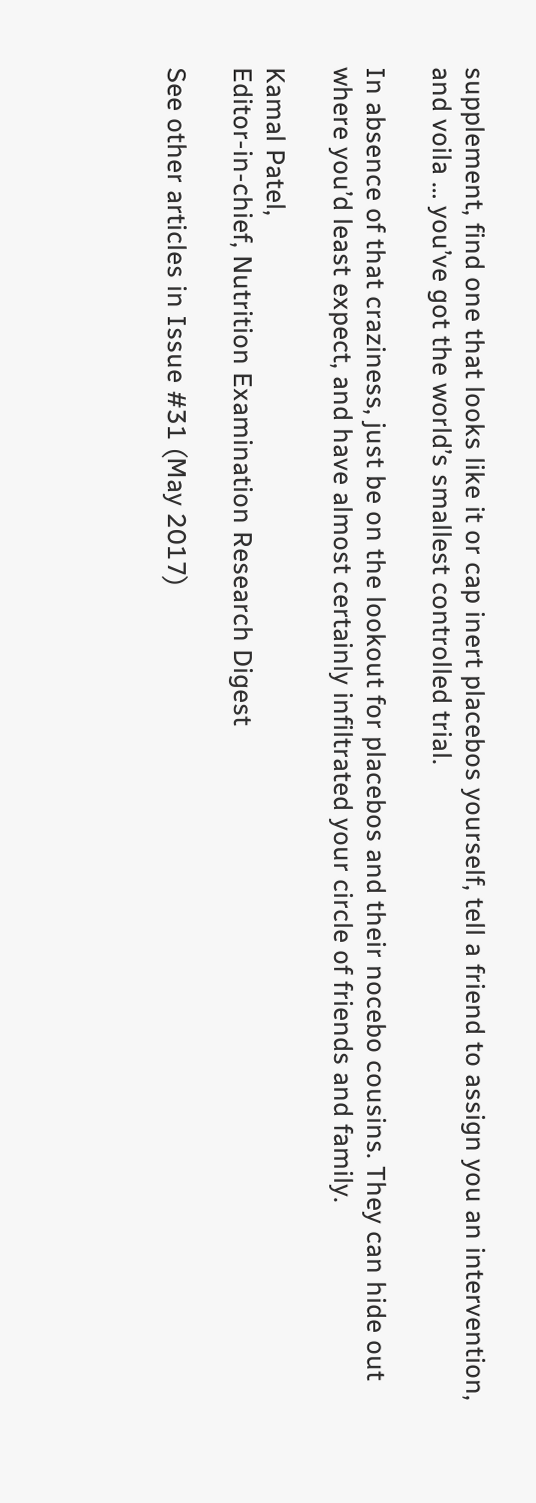supplement, find one that looks like it or cap inert placebos yourself, tell a friend to assign you an intervention, and voila … you’ve got the world’s smallest controlled trial.

In absence of that craziness, just be on the lookout for placebos and their nocebo cousins. They can hide out where you’d least expect, and have almost certainly infiltrated your circle of friends and family.

Kamal Patel,
Editor-in-chief, Nutrition Examination Research Digest

See other articles in Issue #31 (May 2017)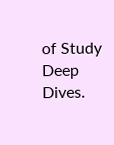of Study Deep Dives.